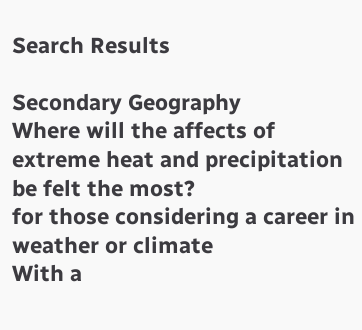Search Results

Secondary Geography
Where will the affects of extreme heat and precipitation be felt the most?
for those considering a career in weather or climate
With a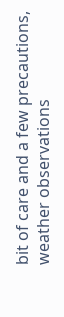bit of care and a few precautions, weather observations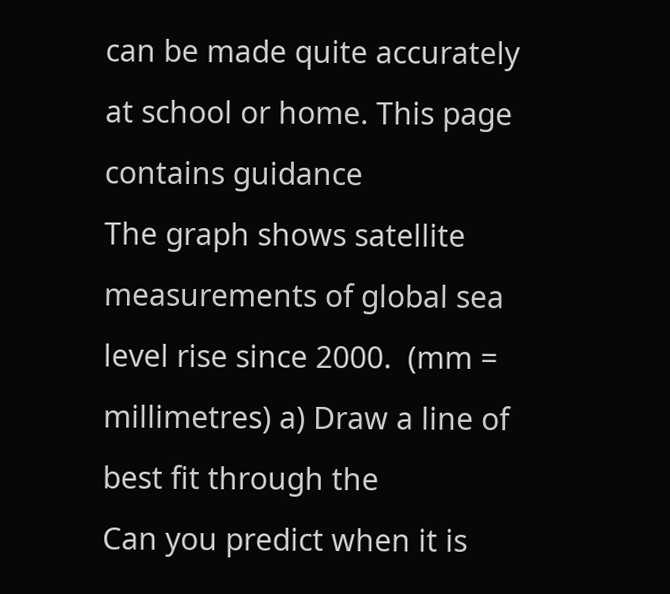can be made quite accurately at school or home. This page contains guidance
The graph shows satellite measurements of global sea level rise since 2000.  (mm = millimetres) a) Draw a line of best fit through the
Can you predict when it is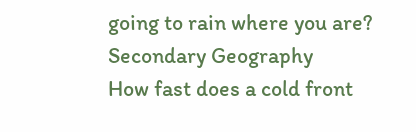going to rain where you are?
Secondary Geography
How fast does a cold front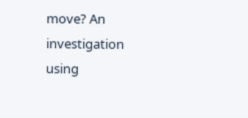move? An investigation using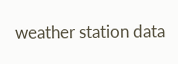weather station data